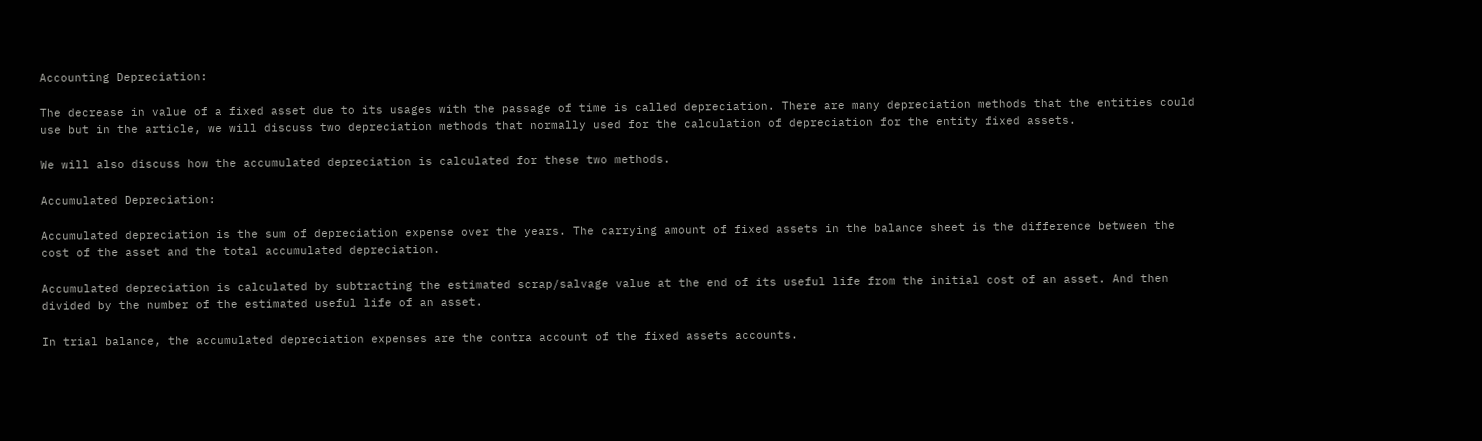Accounting Depreciation:

The decrease in value of a fixed asset due to its usages with the passage of time is called depreciation. There are many depreciation methods that the entities could use but in the article, we will discuss two depreciation methods that normally used for the calculation of depreciation for the entity fixed assets.

We will also discuss how the accumulated depreciation is calculated for these two methods.

Accumulated Depreciation:

Accumulated depreciation is the sum of depreciation expense over the years. The carrying amount of fixed assets in the balance sheet is the difference between the cost of the asset and the total accumulated depreciation.

Accumulated depreciation is calculated by subtracting the estimated scrap/salvage value at the end of its useful life from the initial cost of an asset. And then divided by the number of the estimated useful life of an asset.

In trial balance, the accumulated depreciation expenses are the contra account of the fixed assets accounts.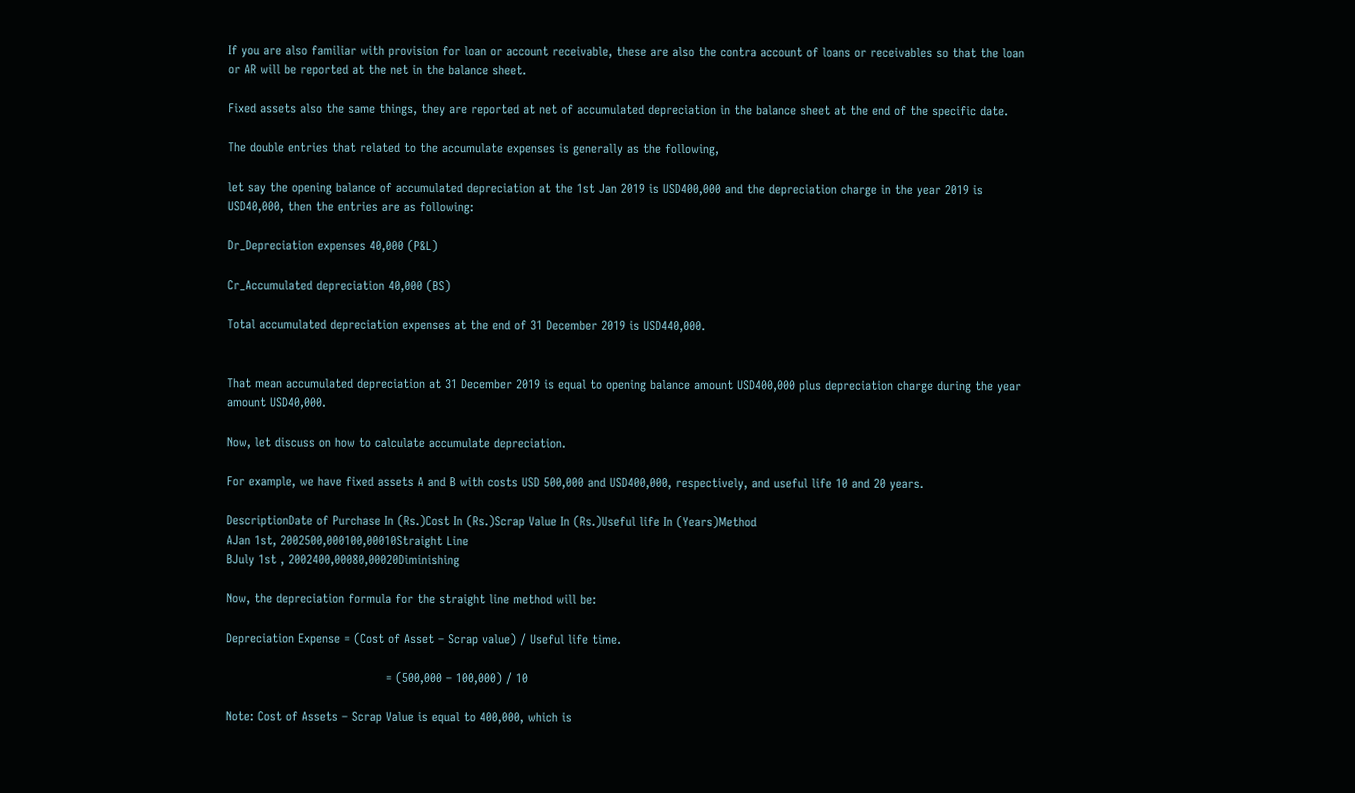If you are also familiar with provision for loan or account receivable, these are also the contra account of loans or receivables so that the loan or AR will be reported at the net in the balance sheet.

Fixed assets also the same things, they are reported at net of accumulated depreciation in the balance sheet at the end of the specific date.

The double entries that related to the accumulate expenses is generally as the following,

let say the opening balance of accumulated depreciation at the 1st Jan 2019 is USD400,000 and the depreciation charge in the year 2019 is USD40,000, then the entries are as following:

Dr_Depreciation expenses 40,000 (P&L)

Cr_Accumulated depreciation 40,000 (BS)

Total accumulated depreciation expenses at the end of 31 December 2019 is USD440,000.


That mean accumulated depreciation at 31 December 2019 is equal to opening balance amount USD400,000 plus depreciation charge during the year amount USD40,000.

Now, let discuss on how to calculate accumulate depreciation.

For example, we have fixed assets A and B with costs USD 500,000 and USD400,000, respectively, and useful life 10 and 20 years.

DescriptionDate of Purchase In (Rs.)Cost In (Rs.)Scrap Value In (Rs.)Useful life In (Years)Method
AJan 1st, 2002500,000100,00010Straight Line
BJuly 1st , 2002400,00080,00020Diminishing

Now, the depreciation formula for the straight line method will be:

Depreciation Expense = (Cost of Asset – Scrap value) / Useful life time.

                                        = (500,000 – 100,000) / 10

Note: Cost of Assets – Scrap Value is equal to 400,000, which is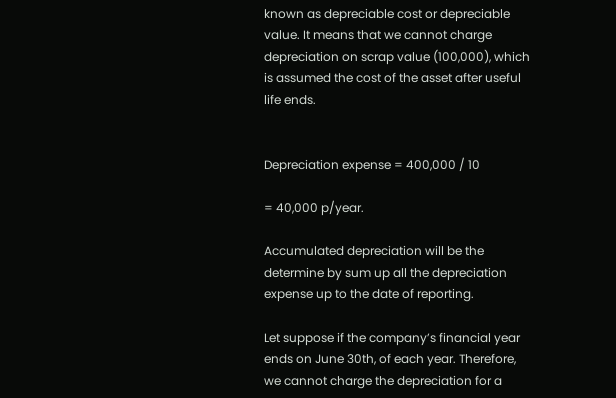known as depreciable cost or depreciable value. It means that we cannot charge depreciation on scrap value (100,000), which is assumed the cost of the asset after useful life ends.


Depreciation expense = 400,000 / 10

= 40,000 p/year.

Accumulated depreciation will be the determine by sum up all the depreciation expense up to the date of reporting.

Let suppose if the company’s financial year ends on June 30th, of each year. Therefore, we cannot charge the depreciation for a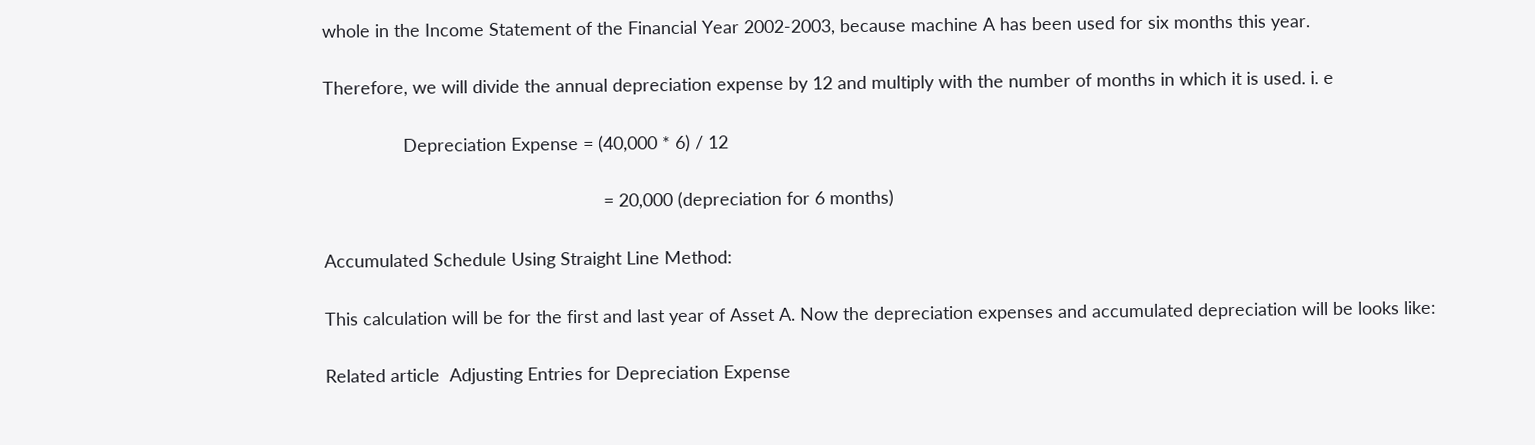whole in the Income Statement of the Financial Year 2002-2003, because machine A has been used for six months this year.

Therefore, we will divide the annual depreciation expense by 12 and multiply with the number of months in which it is used. i. e

                Depreciation Expense = (40,000 * 6) / 12

                                                        = 20,000 (depreciation for 6 months)

Accumulated Schedule Using Straight Line Method:

This calculation will be for the first and last year of Asset A. Now the depreciation expenses and accumulated depreciation will be looks like:

Related article  Adjusting Entries for Depreciation Expense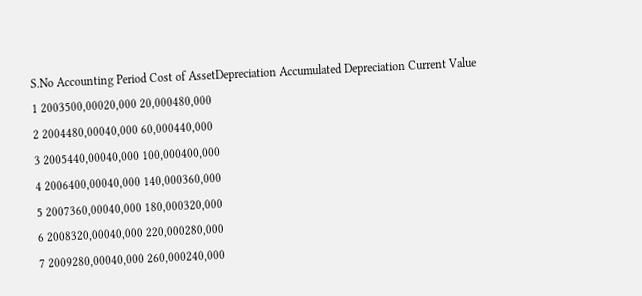S.No Accounting Period Cost of AssetDepreciation Accumulated Depreciation Current Value
1 2003500,00020,000 20,000480,000
2 2004480,00040,000 60,000440,000
3 2005440,00040,000 100,000400,000
4 2006400,00040,000 140,000360,000
5 2007360,00040,000 180,000320,000
6 2008320,00040,000 220,000280,000
7 2009280,00040,000 260,000240,000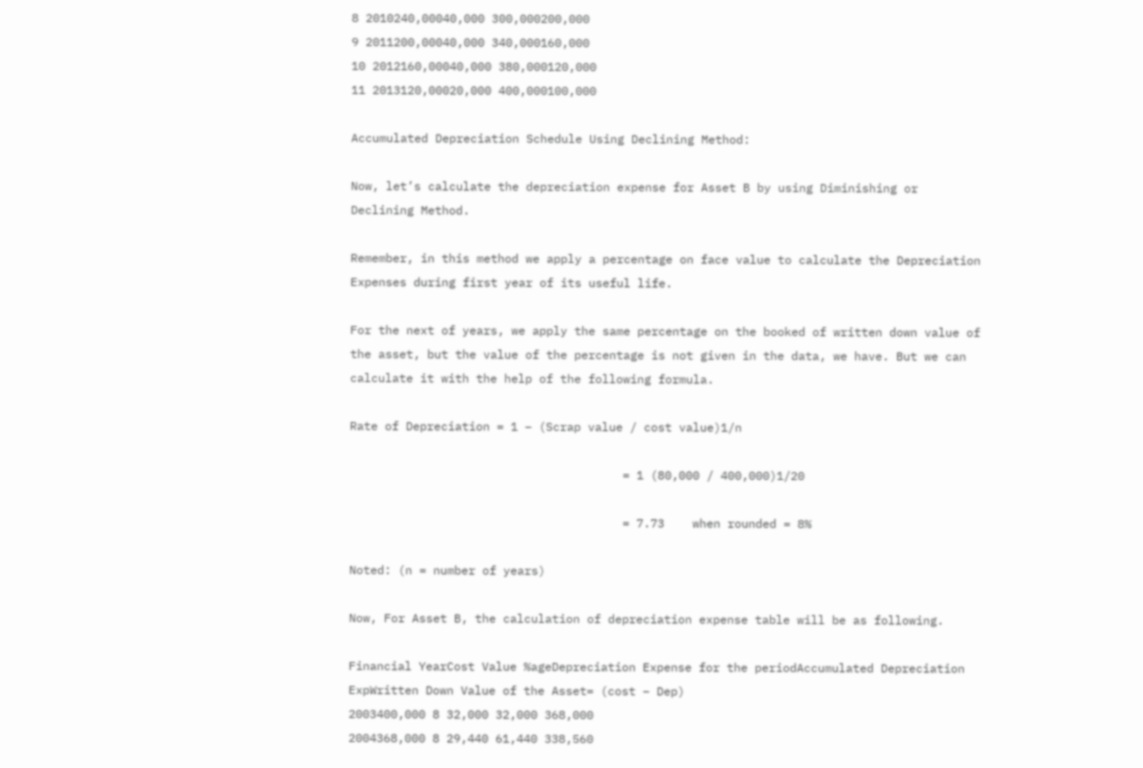8 2010240,00040,000 300,000200,000
9 2011200,00040,000 340,000160,000
10 2012160,00040,000 380,000120,000
11 2013120,00020,000 400,000100,000

Accumulated Depreciation Schedule Using Declining Method:

Now, let’s calculate the depreciation expense for Asset B by using Diminishing or Declining Method.

Remember, in this method we apply a percentage on face value to calculate the Depreciation Expenses during first year of its useful life.

For the next of years, we apply the same percentage on the booked of written down value of the asset, but the value of the percentage is not given in the data, we have. But we can calculate it with the help of the following formula.

Rate of Depreciation = 1 – (Scrap value / cost value)1/n

                                       = 1 (80,000 / 400,000)1/20

                                       = 7.73    when rounded = 8%

Noted: (n = number of years)

Now, For Asset B, the calculation of depreciation expense table will be as following.

Financial YearCost Value %ageDepreciation Expense for the periodAccumulated Depreciation ExpWritten Down Value of the Asset= (cost – Dep)
2003400,000 8 32,000 32,000 368,000
2004368,000 8 29,440 61,440 338,560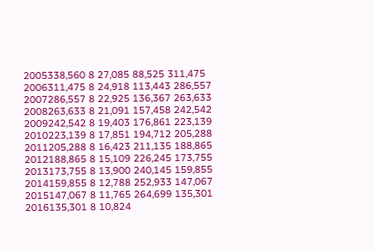2005338,560 8 27,085 88,525 311,475
2006311,475 8 24,918 113,443 286,557
2007286,557 8 22,925 136,367 263,633
2008263,633 8 21,091 157,458 242,542
2009242,542 8 19,403 176,861 223,139
2010223,139 8 17,851 194,712 205,288
2011205,288 8 16,423 211,135 188,865
2012188,865 8 15,109 226,245 173,755
2013173,755 8 13,900 240,145 159,855
2014159,855 8 12,788 252,933 147,067
2015147,067 8 11,765 264,699 135,301
2016135,301 8 10,824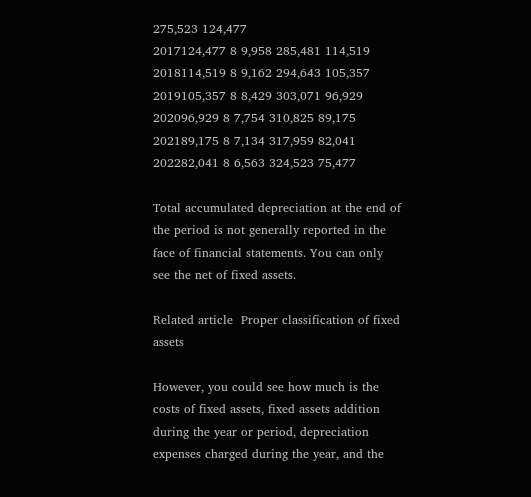275,523 124,477
2017124,477 8 9,958 285,481 114,519
2018114,519 8 9,162 294,643 105,357
2019105,357 8 8,429 303,071 96,929
202096,929 8 7,754 310,825 89,175
202189,175 8 7,134 317,959 82,041
202282,041 8 6,563 324,523 75,477

Total accumulated depreciation at the end of the period is not generally reported in the face of financial statements. You can only see the net of fixed assets.

Related article  Proper classification of fixed assets

However, you could see how much is the costs of fixed assets, fixed assets addition during the year or period, depreciation expenses charged during the year, and the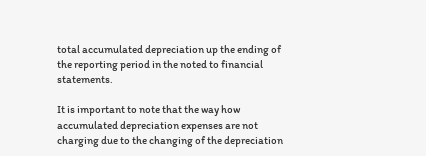total accumulated depreciation up the ending of the reporting period in the noted to financial statements.

It is important to note that the way how accumulated depreciation expenses are not charging due to the changing of the depreciation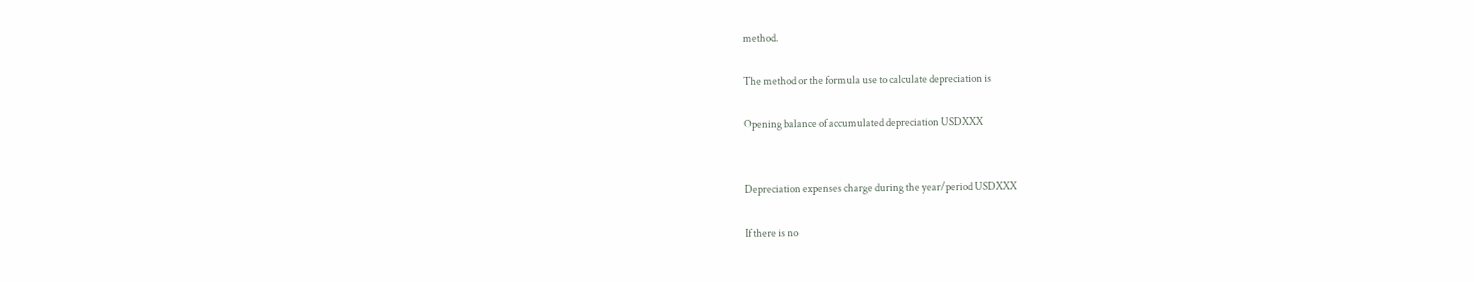method.

The method or the formula use to calculate depreciation is

Opening balance of accumulated depreciation USDXXX


Depreciation expenses charge during the year/period USDXXX

If there is no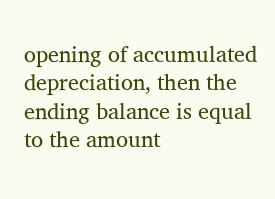opening of accumulated depreciation, then the ending balance is equal to the amount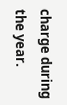charge during the year.